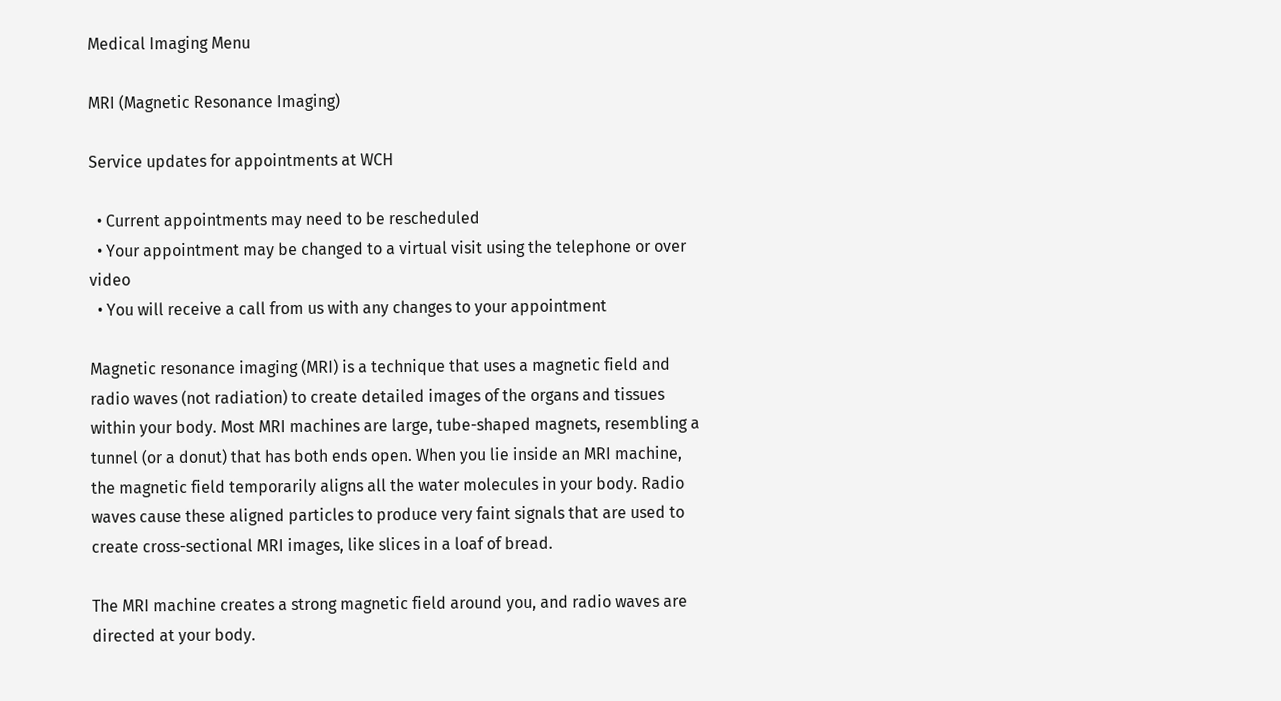Medical Imaging Menu

MRI (Magnetic Resonance Imaging)

Service updates for appointments at WCH

  • Current appointments may need to be rescheduled
  • Your appointment may be changed to a virtual visit using the telephone or over video
  • You will receive a call from us with any changes to your appointment

Magnetic resonance imaging (MRI) is a technique that uses a magnetic field and radio waves (not radiation) to create detailed images of the organs and tissues within your body. Most MRI machines are large, tube-shaped magnets, resembling a tunnel (or a donut) that has both ends open. When you lie inside an MRI machine, the magnetic field temporarily aligns all the water molecules in your body. Radio waves cause these aligned particles to produce very faint signals that are used to create cross-sectional MRI images, like slices in a loaf of bread.

The MRI machine creates a strong magnetic field around you, and radio waves are directed at your body.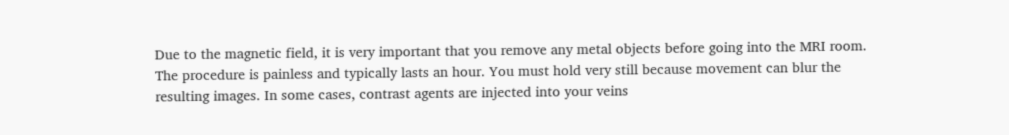Due to the magnetic field, it is very important that you remove any metal objects before going into the MRI room. The procedure is painless and typically lasts an hour. You must hold very still because movement can blur the resulting images. In some cases, contrast agents are injected into your veins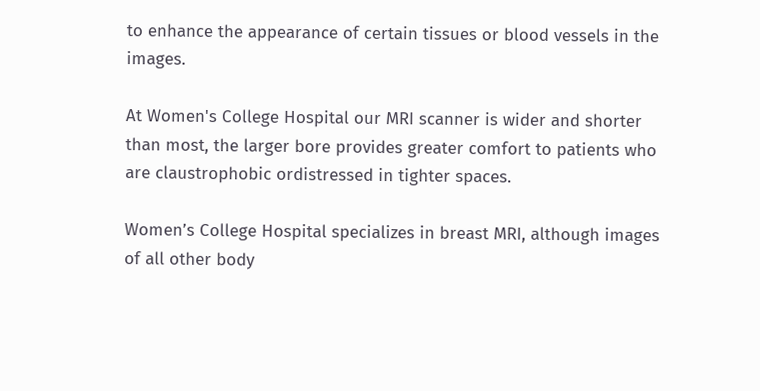to enhance the appearance of certain tissues or blood vessels in the images.

At Women's College Hospital our MRI scanner is wider and shorter than most, the larger bore provides greater comfort to patients who are claustrophobic ordistressed in tighter spaces.

Women’s College Hospital specializes in breast MRI, although images of all other body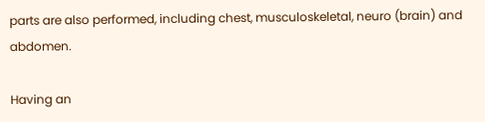parts are also performed, including chest, musculoskeletal, neuro (brain) and abdomen.

Having an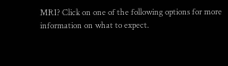MRI? Click on one of the following options for more information on what to expect.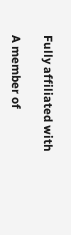Fully affiliated with

A member of